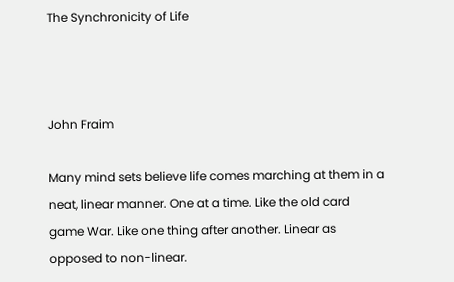The Synchronicity of Life



John Fraim

Many mind sets believe life comes marching at them in a neat, linear manner. One at a time. Like the old card game War. Like one thing after another. Linear as opposed to non-linear.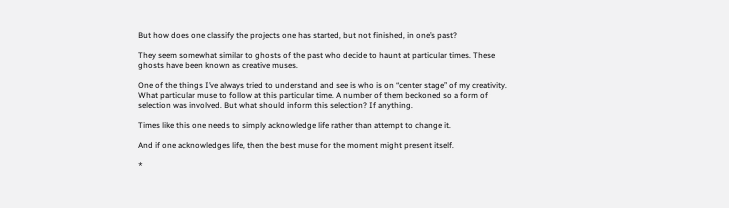But how does one classify the projects one has started, but not finished, in one’s past?

They seem somewhat similar to ghosts of the past who decide to haunt at particular times. These ghosts have been known as creative muses.

One of the things I’ve always tried to understand and see is who is on “center stage” of my creativity. What particular muse to follow at this particular time. A number of them beckoned so a form of selection was involved. But what should inform this selection? If anything.

Times like this one needs to simply acknowledge life rather than attempt to change it.

And if one acknowledges life, then the best muse for the moment might present itself.

*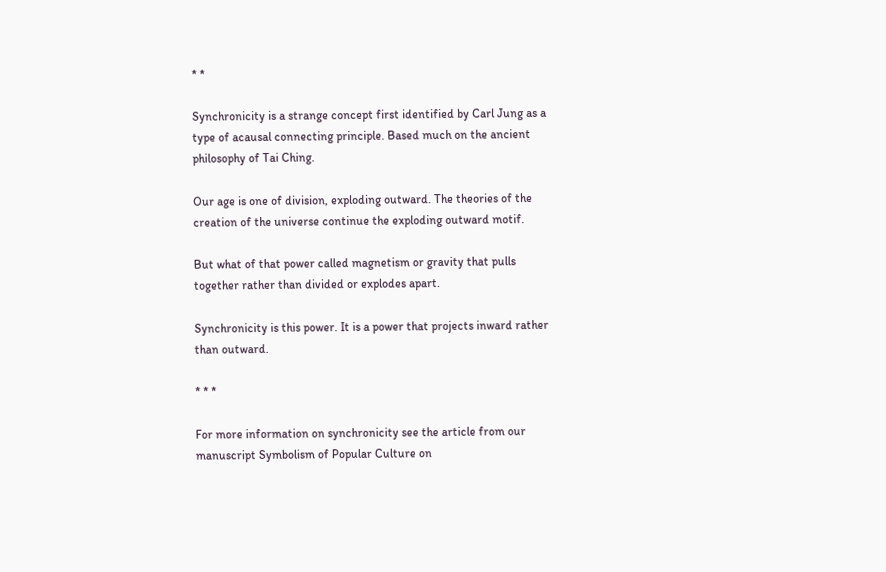* *

Synchronicity is a strange concept first identified by Carl Jung as a type of acausal connecting principle. Based much on the ancient philosophy of Tai Ching.

Our age is one of division, exploding outward. The theories of the creation of the universe continue the exploding outward motif.

But what of that power called magnetism or gravity that pulls together rather than divided or explodes apart.

Synchronicity is this power. It is a power that projects inward rather than outward.

* * *

For more information on synchronicity see the article from our manuscript Symbolism of Popular Culture on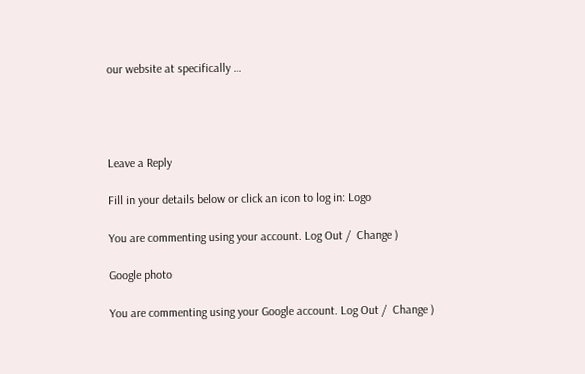our website at specifically …




Leave a Reply

Fill in your details below or click an icon to log in: Logo

You are commenting using your account. Log Out /  Change )

Google photo

You are commenting using your Google account. Log Out /  Change )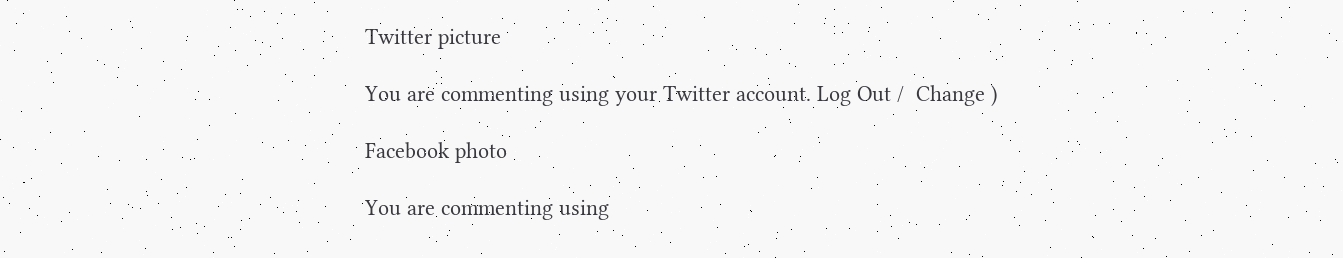Twitter picture

You are commenting using your Twitter account. Log Out /  Change )

Facebook photo

You are commenting using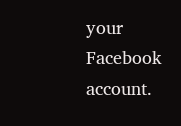your Facebook account.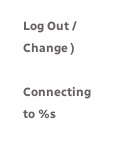Log Out /  Change )

Connecting to %s